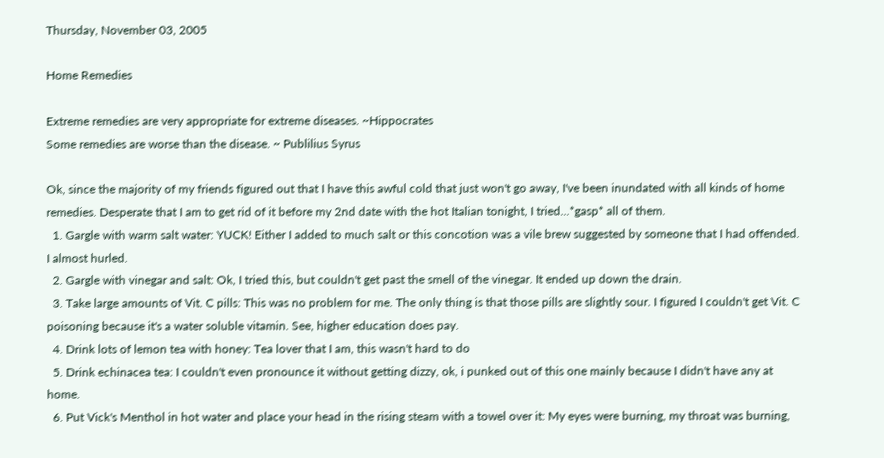Thursday, November 03, 2005

Home Remedies

Extreme remedies are very appropriate for extreme diseases. ~Hippocrates
Some remedies are worse than the disease. ~ Publilius Syrus

Ok, since the majority of my friends figured out that I have this awful cold that just won't go away, I've been inundated with all kinds of home remedies. Desperate that I am to get rid of it before my 2nd date with the hot Italian tonight, I tried...*gasp* all of them.
  1. Gargle with warm salt water: YUCK! Either I added to much salt or this concotion was a vile brew suggested by someone that I had offended. I almost hurled.
  2. Gargle with vinegar and salt: Ok, I tried this, but couldn't get past the smell of the vinegar. It ended up down the drain.
  3. Take large amounts of Vit. C pills: This was no problem for me. The only thing is that those pills are slightly sour. I figured I couldn't get Vit. C poisoning because it's a water soluble vitamin. See, higher education does pay.
  4. Drink lots of lemon tea with honey: Tea lover that I am, this wasn't hard to do
  5. Drink echinacea tea: I couldn't even pronounce it without getting dizzy, ok, i punked out of this one mainly because I didn't have any at home.
  6. Put Vick's Menthol in hot water and place your head in the rising steam with a towel over it: My eyes were burning, my throat was burning,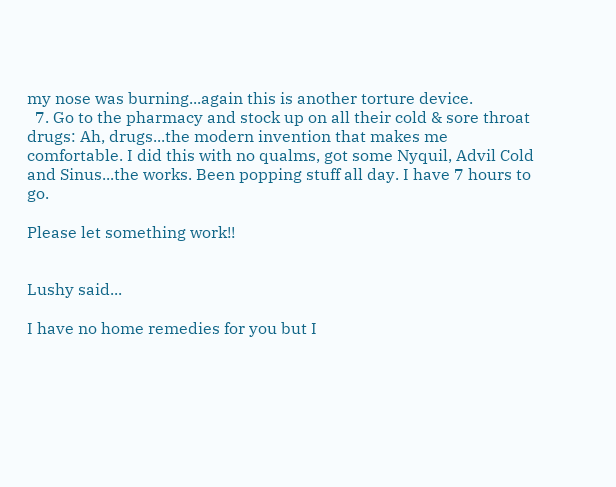my nose was burning...again this is another torture device.
  7. Go to the pharmacy and stock up on all their cold & sore throat drugs: Ah, drugs...the modern invention that makes me comfortable. I did this with no qualms, got some Nyquil, Advil Cold and Sinus...the works. Been popping stuff all day. I have 7 hours to go.

Please let something work!!


Lushy said...

I have no home remedies for you but I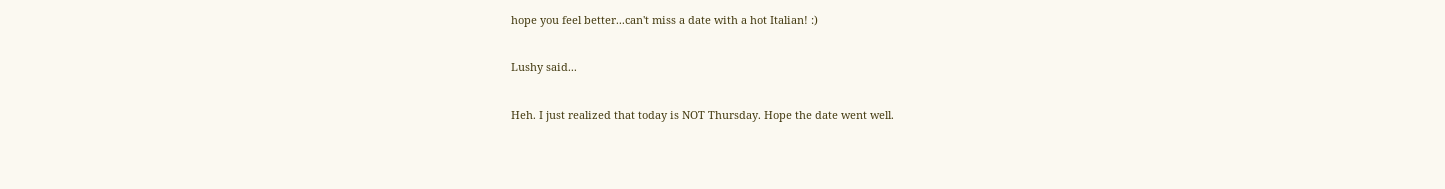hope you feel better...can't miss a date with a hot Italian! :)

Lushy said...

Heh. I just realized that today is NOT Thursday. Hope the date went well.